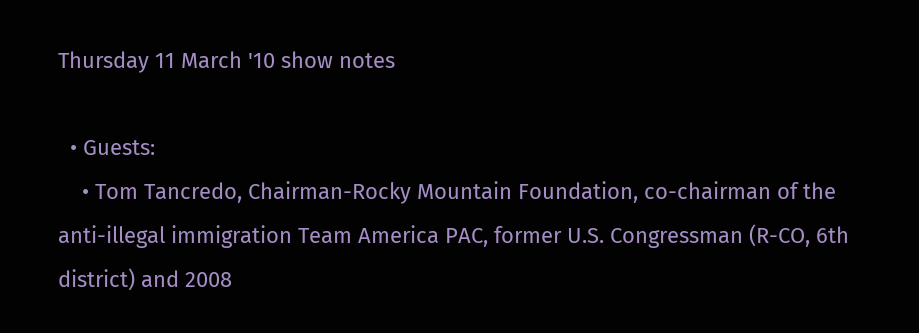Thursday 11 March '10 show notes

  • Guests:
    • Tom Tancredo, Chairman-Rocky Mountain Foundation, co-chairman of the anti-illegal immigration Team America PAC, former U.S. Congressman (R-CO, 6th district) and 2008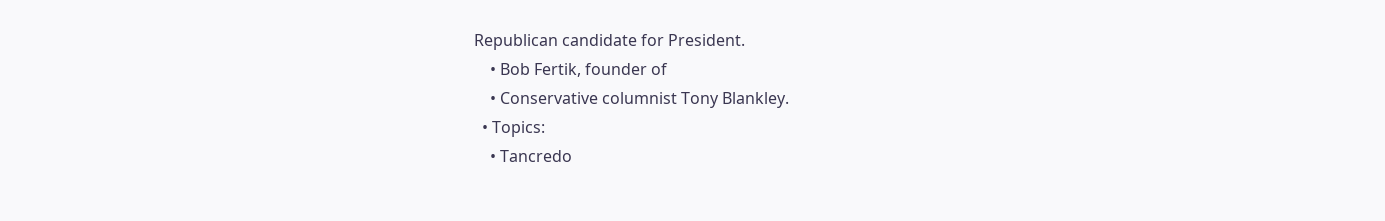Republican candidate for President.
    • Bob Fertik, founder of
    • Conservative columnist Tony Blankley.
  • Topics:
    • Tancredo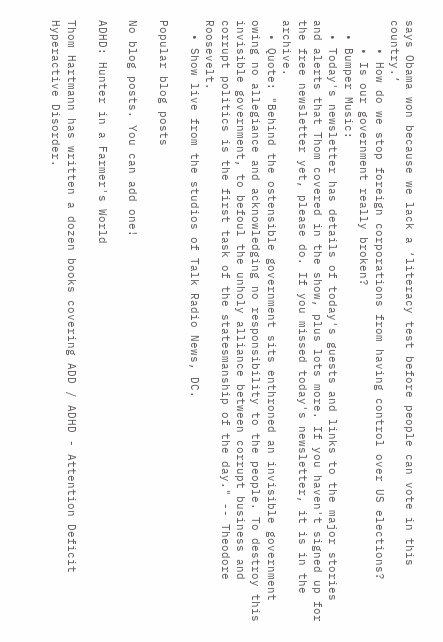says Obama won because we lack a ‘literacy test before people can vote in this country.’
    • How do we stop foreign corporations from having control over US elections?
    • Is our government really broken?
  • Bumper Music:
  • Today's newsletter has details of today's guests and links to the major stories and alerts that Thom covered in the show, plus lots more. If you haven't signed up for the free newsletter yet, please do. If you missed today's newsletter, it is in the archive.
  • Quote: "Behind the ostensible government sits enthroned an invisible government owing no allegiance and acknowledging no responsibility to the people. To destroy this invisible government, to befoul the unholy alliance between corrupt business and corrupt politics is the first task of the statesmanship of the day." -- Theodore Roosevelt.
  • Show live from the studios of Talk Radio News, DC.

Popular blog posts

No blog posts. You can add one!

ADHD: Hunter in a Farmer's World

Thom Hartmann has written a dozen books covering ADD / ADHD - Attention Deficit Hyperactive Disorder.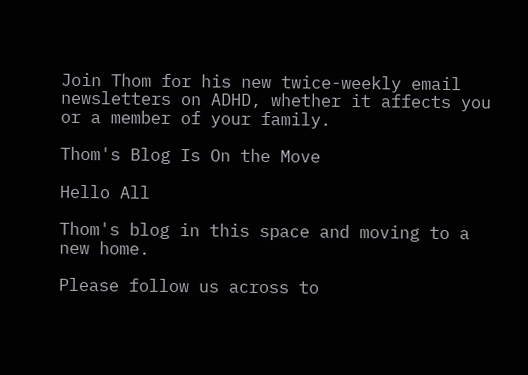Join Thom for his new twice-weekly email newsletters on ADHD, whether it affects you or a member of your family.

Thom's Blog Is On the Move

Hello All

Thom's blog in this space and moving to a new home.

Please follow us across to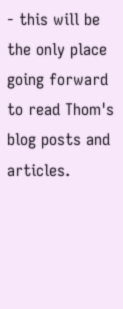- this will be the only place going forward to read Thom's blog posts and articles.